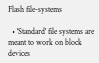Flash file-systems

  • 'Standard' file systems are meant to work on block devices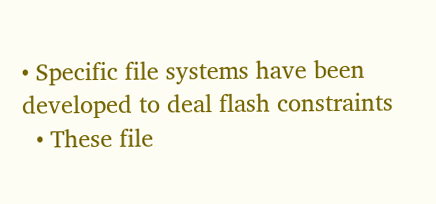• Specific file systems have been developed to deal flash constraints
  • These file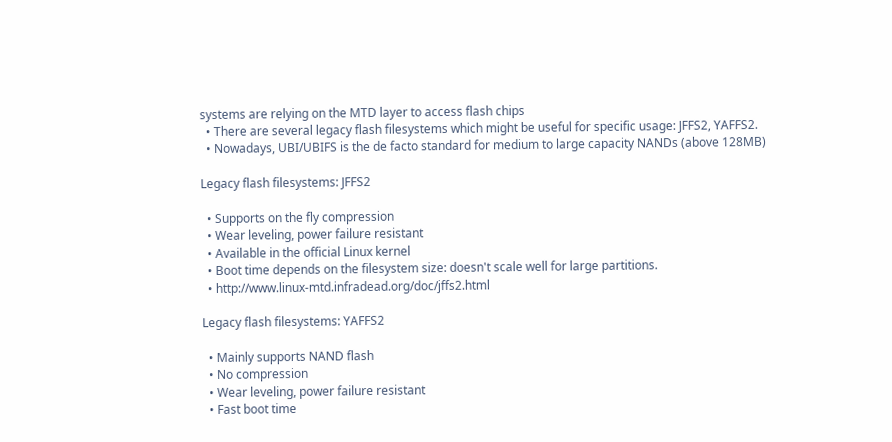systems are relying on the MTD layer to access flash chips
  • There are several legacy flash filesystems which might be useful for specific usage: JFFS2, YAFFS2.
  • Nowadays, UBI/UBIFS is the de facto standard for medium to large capacity NANDs (above 128MB)

Legacy flash filesystems: JFFS2

  • Supports on the fly compression
  • Wear leveling, power failure resistant
  • Available in the official Linux kernel
  • Boot time depends on the filesystem size: doesn't scale well for large partitions.
  • http://www.linux-mtd.infradead.org/doc/jffs2.html

Legacy flash filesystems: YAFFS2

  • Mainly supports NAND flash
  • No compression
  • Wear leveling, power failure resistant
  • Fast boot time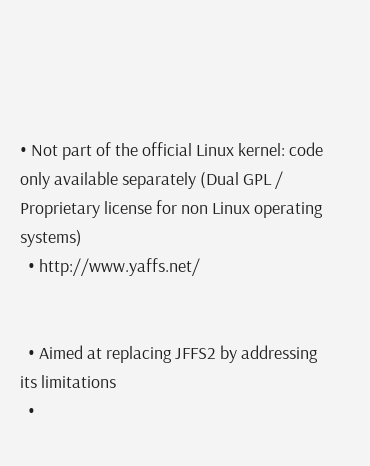• Not part of the official Linux kernel: code only available separately (Dual GPL / Proprietary license for non Linux operating systems)
  • http://www.yaffs.net/


  • Aimed at replacing JFFS2 by addressing its limitations
  •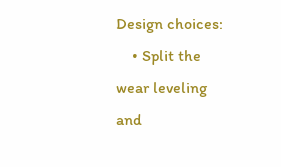Design choices:
    • Split the wear leveling and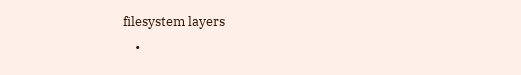filesystem layers
    •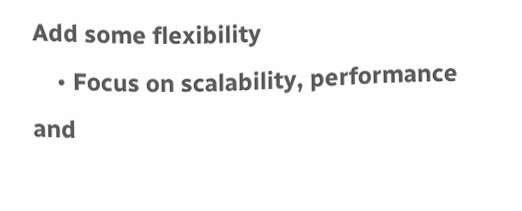Add some flexibility
    • Focus on scalability, performance and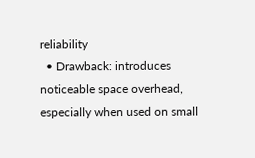reliability
  • Drawback: introduces noticeable space overhead, especially when used on small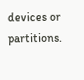devices or partitions.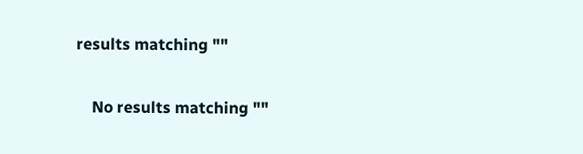results matching ""

    No results matching ""